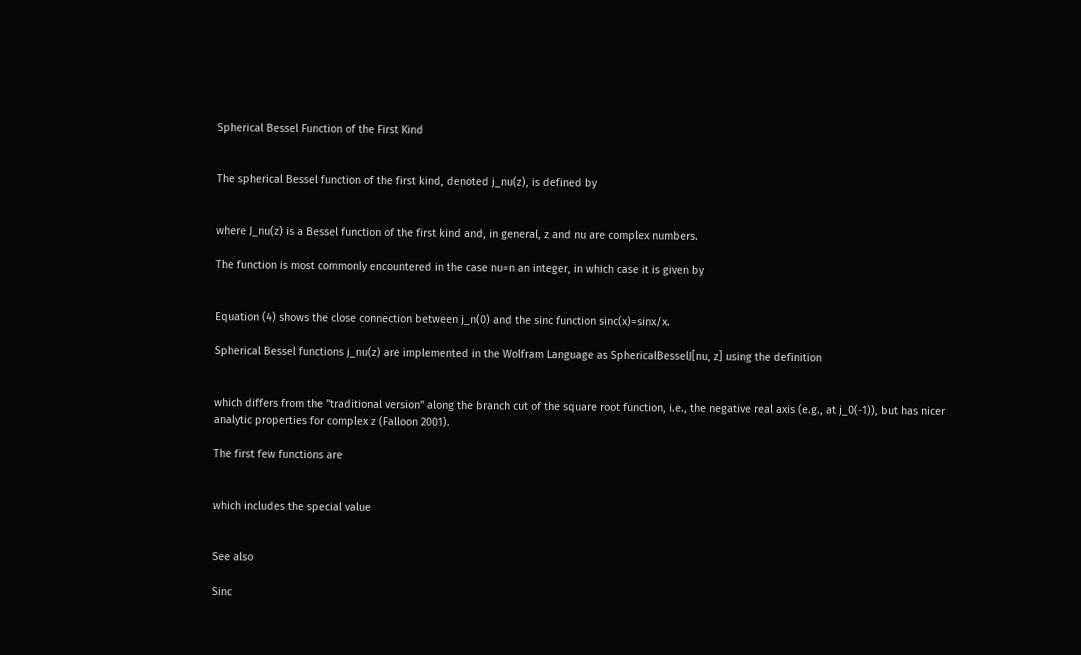Spherical Bessel Function of the First Kind


The spherical Bessel function of the first kind, denoted j_nu(z), is defined by


where J_nu(z) is a Bessel function of the first kind and, in general, z and nu are complex numbers.

The function is most commonly encountered in the case nu=n an integer, in which case it is given by


Equation (4) shows the close connection between j_n(0) and the sinc function sinc(x)=sinx/x.

Spherical Bessel functions j_nu(z) are implemented in the Wolfram Language as SphericalBesselJ[nu, z] using the definition


which differs from the "traditional version" along the branch cut of the square root function, i.e., the negative real axis (e.g., at j_0(-1)), but has nicer analytic properties for complex z (Falloon 2001).

The first few functions are


which includes the special value


See also

Sinc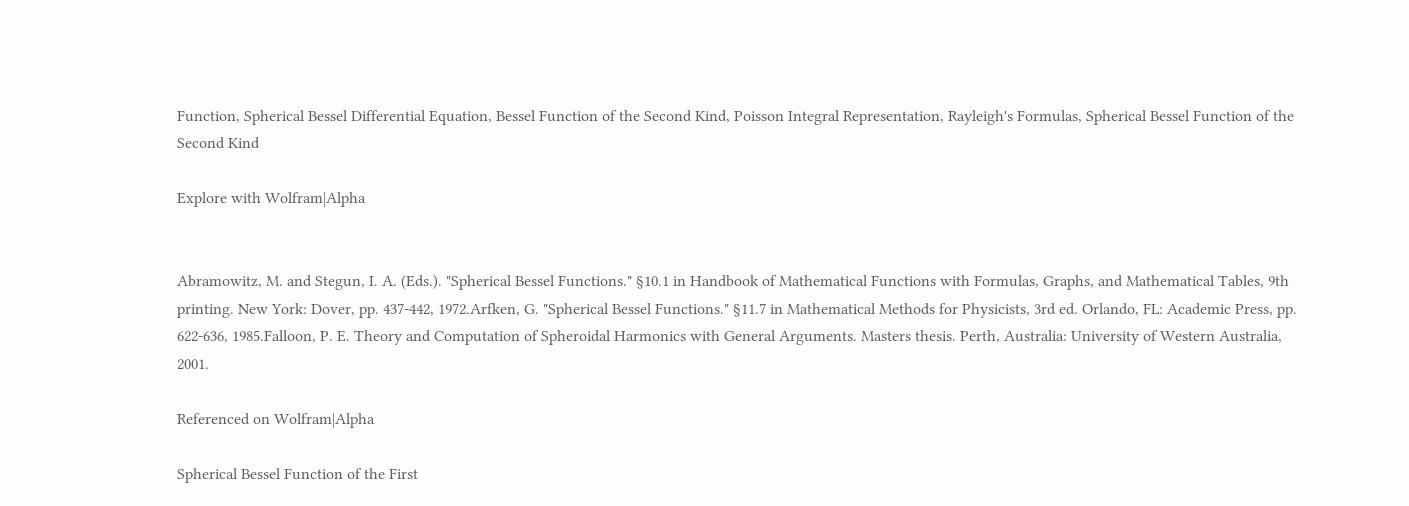Function, Spherical Bessel Differential Equation, Bessel Function of the Second Kind, Poisson Integral Representation, Rayleigh's Formulas, Spherical Bessel Function of the Second Kind

Explore with Wolfram|Alpha


Abramowitz, M. and Stegun, I. A. (Eds.). "Spherical Bessel Functions." §10.1 in Handbook of Mathematical Functions with Formulas, Graphs, and Mathematical Tables, 9th printing. New York: Dover, pp. 437-442, 1972.Arfken, G. "Spherical Bessel Functions." §11.7 in Mathematical Methods for Physicists, 3rd ed. Orlando, FL: Academic Press, pp. 622-636, 1985.Falloon, P. E. Theory and Computation of Spheroidal Harmonics with General Arguments. Masters thesis. Perth, Australia: University of Western Australia, 2001.

Referenced on Wolfram|Alpha

Spherical Bessel Function of the First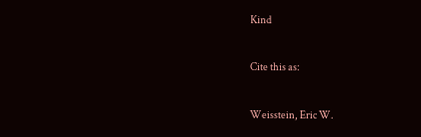Kind

Cite this as:

Weisstein, Eric W.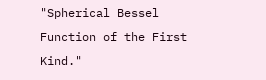"Spherical Bessel Function of the First Kind."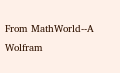From MathWorld--A Wolfram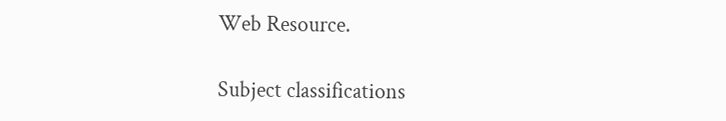Web Resource.

Subject classifications